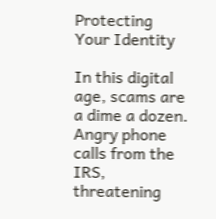Protecting Your Identity

In this digital age, scams are a dime a dozen. Angry phone calls from the IRS, threatening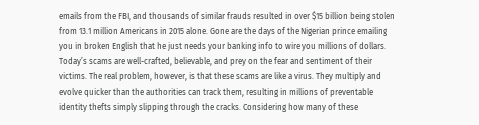emails from the FBI, and thousands of similar frauds resulted in over $15 billion being stolen from 13.1 million Americans in 2015 alone. Gone are the days of the Nigerian prince emailing you in broken English that he just needs your banking info to wire you millions of dollars. Today’s scams are well-crafted, believable, and prey on the fear and sentiment of their victims. The real problem, however, is that these scams are like a virus. They multiply and evolve quicker than the authorities can track them, resulting in millions of preventable identity thefts simply slipping through the cracks. Considering how many of these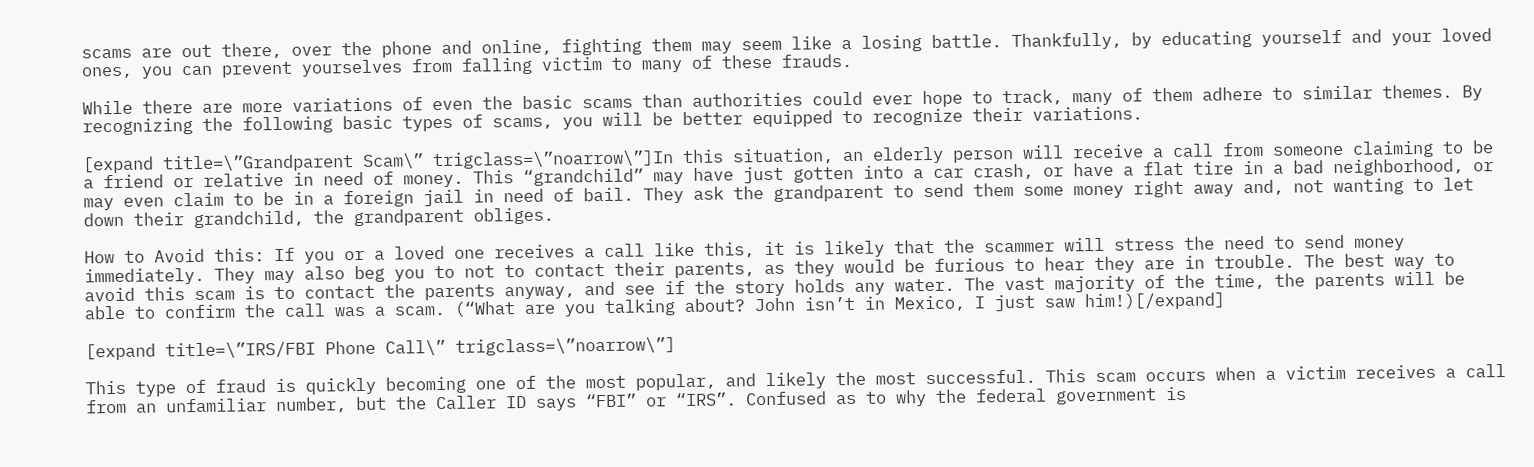scams are out there, over the phone and online, fighting them may seem like a losing battle. Thankfully, by educating yourself and your loved ones, you can prevent yourselves from falling victim to many of these frauds.

While there are more variations of even the basic scams than authorities could ever hope to track, many of them adhere to similar themes. By recognizing the following basic types of scams, you will be better equipped to recognize their variations.

[expand title=\”Grandparent Scam\” trigclass=\”noarrow\”]In this situation, an elderly person will receive a call from someone claiming to be a friend or relative in need of money. This “grandchild” may have just gotten into a car crash, or have a flat tire in a bad neighborhood, or may even claim to be in a foreign jail in need of bail. They ask the grandparent to send them some money right away and, not wanting to let down their grandchild, the grandparent obliges.

How to Avoid this: If you or a loved one receives a call like this, it is likely that the scammer will stress the need to send money immediately. They may also beg you to not to contact their parents, as they would be furious to hear they are in trouble. The best way to avoid this scam is to contact the parents anyway, and see if the story holds any water. The vast majority of the time, the parents will be able to confirm the call was a scam. (“What are you talking about? John isn’t in Mexico, I just saw him!)[/expand]

[expand title=\”IRS/FBI Phone Call\” trigclass=\”noarrow\”]

This type of fraud is quickly becoming one of the most popular, and likely the most successful. This scam occurs when a victim receives a call from an unfamiliar number, but the Caller ID says “FBI” or “IRS”. Confused as to why the federal government is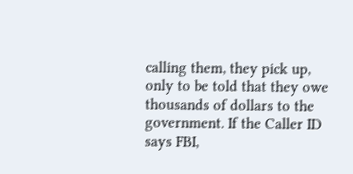calling them, they pick up, only to be told that they owe thousands of dollars to the government. If the Caller ID says FBI,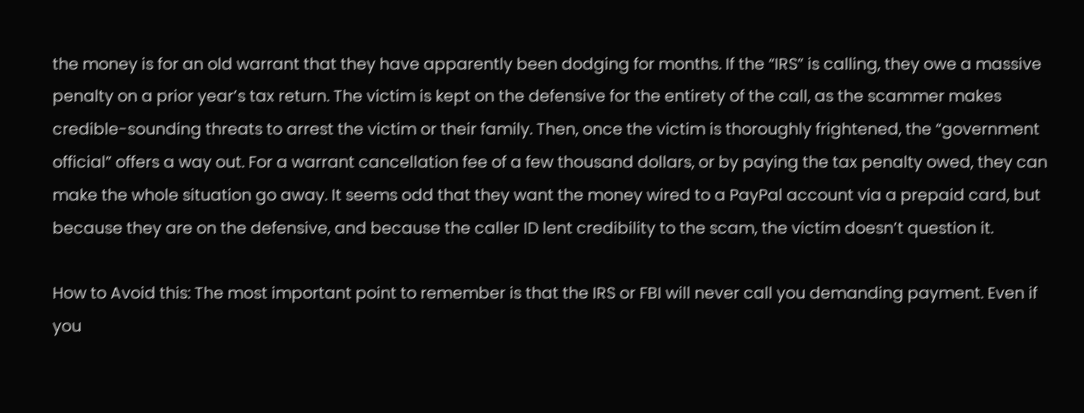the money is for an old warrant that they have apparently been dodging for months. If the “IRS” is calling, they owe a massive penalty on a prior year’s tax return. The victim is kept on the defensive for the entirety of the call, as the scammer makes credible-sounding threats to arrest the victim or their family. Then, once the victim is thoroughly frightened, the “government official” offers a way out. For a warrant cancellation fee of a few thousand dollars, or by paying the tax penalty owed, they can make the whole situation go away. It seems odd that they want the money wired to a PayPal account via a prepaid card, but because they are on the defensive, and because the caller ID lent credibility to the scam, the victim doesn’t question it.

How to Avoid this: The most important point to remember is that the IRS or FBI will never call you demanding payment. Even if you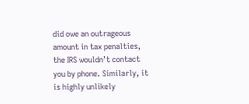did owe an outrageous amount in tax penalties, the IRS wouldn’t contact you by phone. Similarly, it is highly unlikely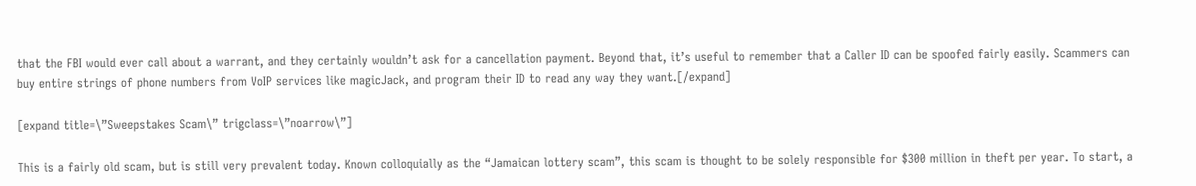that the FBI would ever call about a warrant, and they certainly wouldn’t ask for a cancellation payment. Beyond that, it’s useful to remember that a Caller ID can be spoofed fairly easily. Scammers can buy entire strings of phone numbers from VoIP services like magicJack, and program their ID to read any way they want.[/expand]

[expand title=\”Sweepstakes Scam\” trigclass=\”noarrow\”]

This is a fairly old scam, but is still very prevalent today. Known colloquially as the “Jamaican lottery scam”, this scam is thought to be solely responsible for $300 million in theft per year. To start, a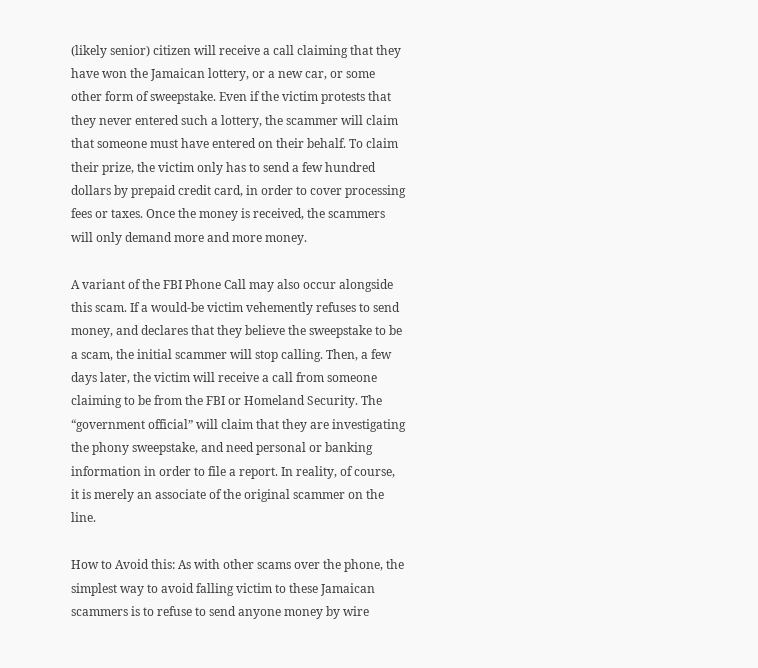(likely senior) citizen will receive a call claiming that they have won the Jamaican lottery, or a new car, or some other form of sweepstake. Even if the victim protests that they never entered such a lottery, the scammer will claim that someone must have entered on their behalf. To claim their prize, the victim only has to send a few hundred dollars by prepaid credit card, in order to cover processing fees or taxes. Once the money is received, the scammers will only demand more and more money.

A variant of the FBI Phone Call may also occur alongside this scam. If a would-be victim vehemently refuses to send money, and declares that they believe the sweepstake to be a scam, the initial scammer will stop calling. Then, a few days later, the victim will receive a call from someone claiming to be from the FBI or Homeland Security. The “government official” will claim that they are investigating the phony sweepstake, and need personal or banking information in order to file a report. In reality, of course, it is merely an associate of the original scammer on the line.

How to Avoid this: As with other scams over the phone, the simplest way to avoid falling victim to these Jamaican scammers is to refuse to send anyone money by wire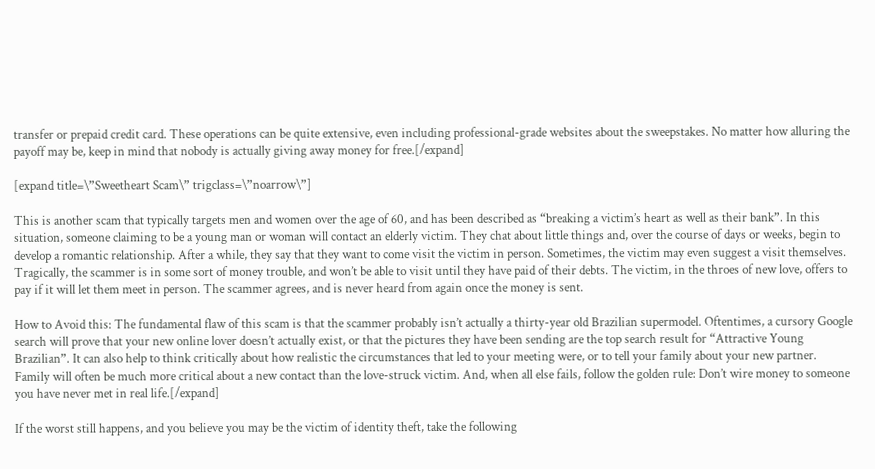transfer or prepaid credit card. These operations can be quite extensive, even including professional-grade websites about the sweepstakes. No matter how alluring the payoff may be, keep in mind that nobody is actually giving away money for free.[/expand]

[expand title=\”Sweetheart Scam\” trigclass=\”noarrow\”]

This is another scam that typically targets men and women over the age of 60, and has been described as “breaking a victim’s heart as well as their bank”. In this situation, someone claiming to be a young man or woman will contact an elderly victim. They chat about little things and, over the course of days or weeks, begin to develop a romantic relationship. After a while, they say that they want to come visit the victim in person. Sometimes, the victim may even suggest a visit themselves. Tragically, the scammer is in some sort of money trouble, and won’t be able to visit until they have paid of their debts. The victim, in the throes of new love, offers to pay if it will let them meet in person. The scammer agrees, and is never heard from again once the money is sent.

How to Avoid this: The fundamental flaw of this scam is that the scammer probably isn’t actually a thirty-year old Brazilian supermodel. Oftentimes, a cursory Google search will prove that your new online lover doesn’t actually exist, or that the pictures they have been sending are the top search result for “Attractive Young Brazilian”. It can also help to think critically about how realistic the circumstances that led to your meeting were, or to tell your family about your new partner. Family will often be much more critical about a new contact than the love-struck victim. And, when all else fails, follow the golden rule: Don’t wire money to someone you have never met in real life.[/expand]

If the worst still happens, and you believe you may be the victim of identity theft, take the following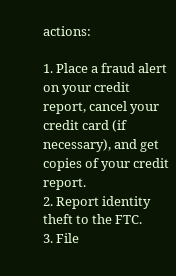actions:

1. Place a fraud alert on your credit report, cancel your credit card (if necessary), and get copies of your credit report.
2. Report identity theft to the FTC.
3. File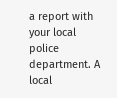a report with your local police department. A local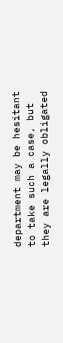department may be hesitant to take such a case, but they are legally obligated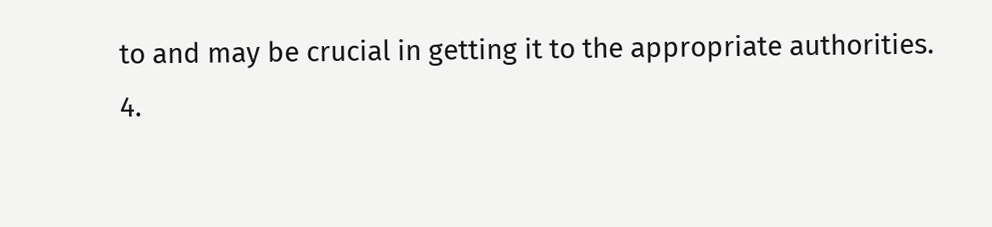to and may be crucial in getting it to the appropriate authorities.
4.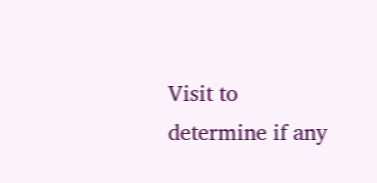Visit to determine if any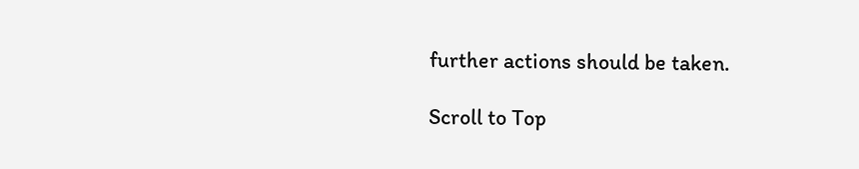further actions should be taken.

Scroll to Top